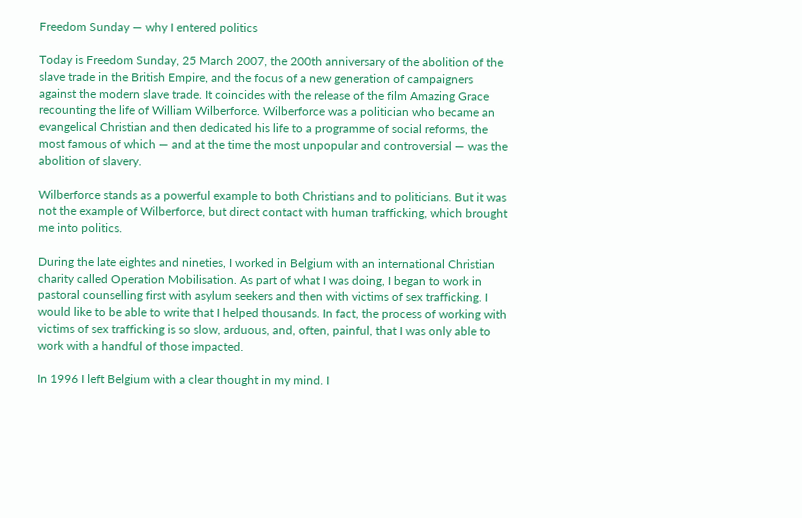Freedom Sunday — why I entered politics

Today is Freedom Sunday, 25 March 2007, the 200th anniversary of the abolition of the slave trade in the British Empire, and the focus of a new generation of campaigners against the modern slave trade. It coincides with the release of the film Amazing Grace recounting the life of William Wilberforce. Wilberforce was a politician who became an evangelical Christian and then dedicated his life to a programme of social reforms, the most famous of which — and at the time the most unpopular and controversial — was the abolition of slavery.

Wilberforce stands as a powerful example to both Christians and to politicians. But it was not the example of Wilberforce, but direct contact with human trafficking, which brought me into politics.

During the late eightes and nineties, I worked in Belgium with an international Christian charity called Operation Mobilisation. As part of what I was doing, I began to work in pastoral counselling first with asylum seekers and then with victims of sex trafficking. I would like to be able to write that I helped thousands. In fact, the process of working with victims of sex trafficking is so slow, arduous, and, often, painful, that I was only able to work with a handful of those impacted.

In 1996 I left Belgium with a clear thought in my mind. I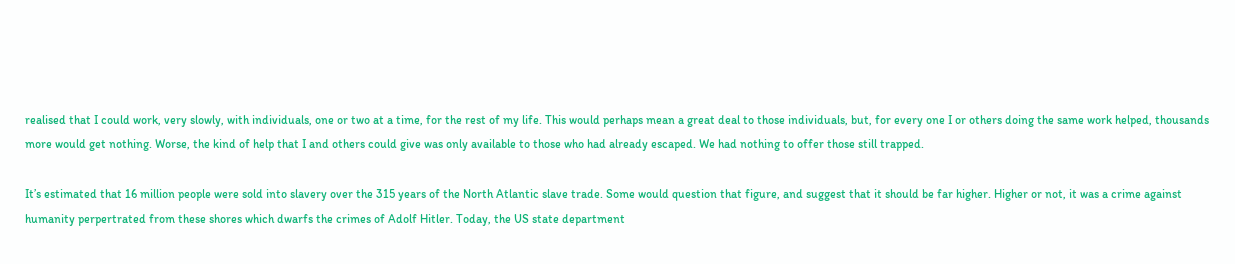realised that I could work, very slowly, with individuals, one or two at a time, for the rest of my life. This would perhaps mean a great deal to those individuals, but, for every one I or others doing the same work helped, thousands more would get nothing. Worse, the kind of help that I and others could give was only available to those who had already escaped. We had nothing to offer those still trapped.

It’s estimated that 16 million people were sold into slavery over the 315 years of the North Atlantic slave trade. Some would question that figure, and suggest that it should be far higher. Higher or not, it was a crime against humanity perpertrated from these shores which dwarfs the crimes of Adolf Hitler. Today, the US state department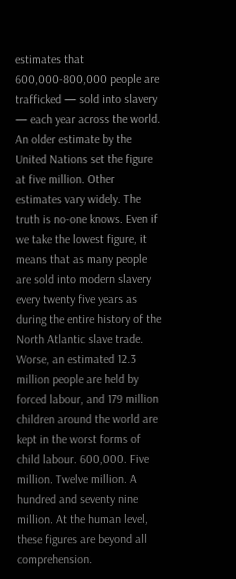estimates that 600,000-800,000 people are trafficked — sold into slavery — each year across the world. An older estimate by the United Nations set the figure at five million. Other estimates vary widely. The truth is no-one knows. Even if we take the lowest figure, it means that as many people are sold into modern slavery every twenty five years as during the entire history of the North Atlantic slave trade. Worse, an estimated 12.3 million people are held by forced labour, and 179 million children around the world are kept in the worst forms of child labour. 600,000. Five million. Twelve million. A hundred and seventy nine million. At the human level, these figures are beyond all comprehension.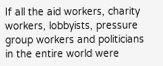If all the aid workers, charity workers, lobbyists, pressure group workers and politicians in the entire world were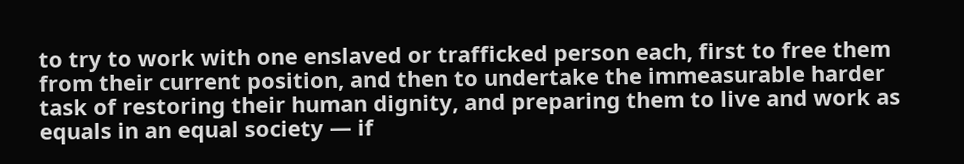to try to work with one enslaved or trafficked person each, first to free them from their current position, and then to undertake the immeasurable harder task of restoring their human dignity, and preparing them to live and work as equals in an equal society — if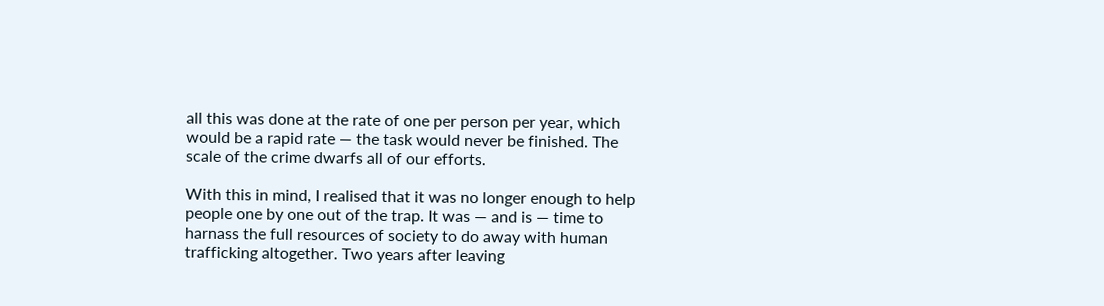all this was done at the rate of one per person per year, which would be a rapid rate — the task would never be finished. The scale of the crime dwarfs all of our efforts.

With this in mind, I realised that it was no longer enough to help people one by one out of the trap. It was — and is — time to harnass the full resources of society to do away with human trafficking altogether. Two years after leaving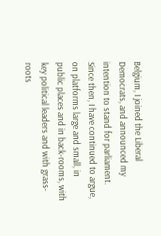Belgium, I joined the Liberal Democrats, and announced my intention to stand for parliament. Since then, I have continued to argue, on platforms large and small, in public places and in back-rooms, with key political leaders and with grass-roots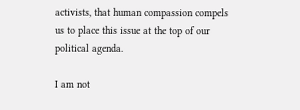activists, that human compassion compels us to place this issue at the top of our political agenda.

I am not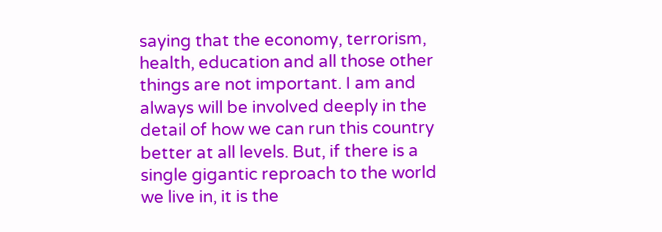saying that the economy, terrorism, health, education and all those other things are not important. I am and always will be involved deeply in the detail of how we can run this country better at all levels. But, if there is a single gigantic reproach to the world we live in, it is the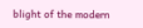blight of the modern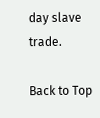day slave trade.

Back to Top